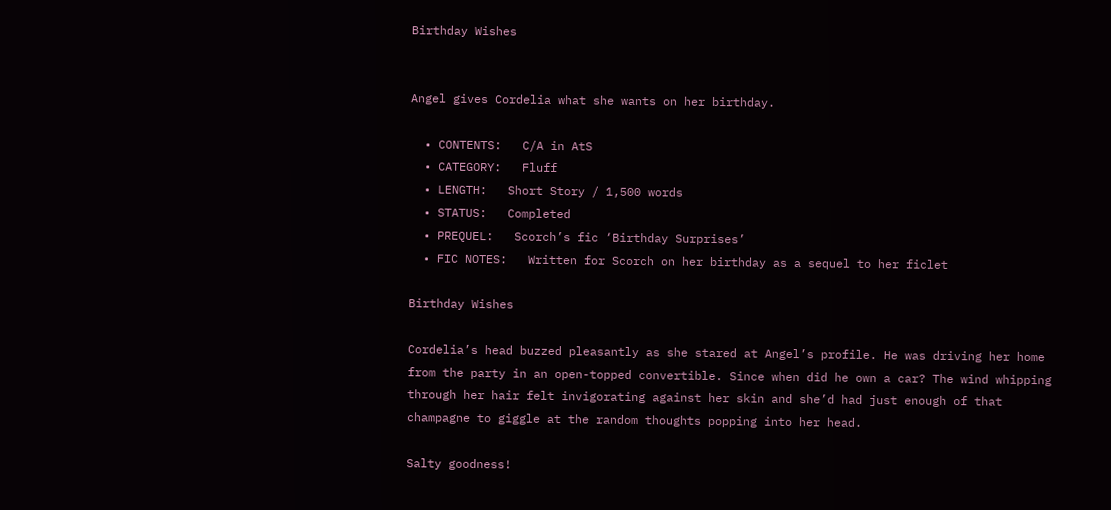Birthday Wishes


Angel gives Cordelia what she wants on her birthday.

  • CONTENTS:   C/A in AtS
  • CATEGORY:   Fluff
  • LENGTH:   Short Story / 1,500 words
  • STATUS:   Completed
  • PREQUEL:   Scorch’s fic ‘Birthday Surprises’
  • FIC NOTES:   Written for Scorch on her birthday as a sequel to her ficlet

Birthday Wishes

Cordelia’s head buzzed pleasantly as she stared at Angel’s profile. He was driving her home from the party in an open-topped convertible. Since when did he own a car? The wind whipping through her hair felt invigorating against her skin and she’d had just enough of that champagne to giggle at the random thoughts popping into her head.

Salty goodness!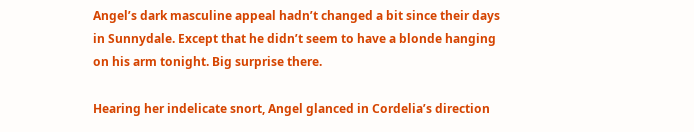Angel’s dark masculine appeal hadn’t changed a bit since their days in Sunnydale. Except that he didn’t seem to have a blonde hanging on his arm tonight. Big surprise there.

Hearing her indelicate snort, Angel glanced in Cordelia’s direction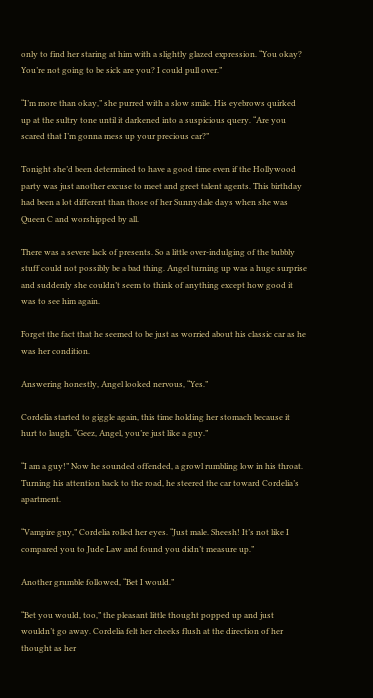only to find her staring at him with a slightly glazed expression. “You okay? You’re not going to be sick are you? I could pull over.”

“I’m more than okay,” she purred with a slow smile. His eyebrows quirked up at the sultry tone until it darkened into a suspicious query. “Are you scared that I’m gonna mess up your precious car?”

Tonight she’d been determined to have a good time even if the Hollywood party was just another excuse to meet and greet talent agents. This birthday had been a lot different than those of her Sunnydale days when she was Queen C and worshipped by all.

There was a severe lack of presents. So a little over-indulging of the bubbly stuff could not possibly be a bad thing. Angel turning up was a huge surprise and suddenly she couldn’t seem to think of anything except how good it was to see him again.

Forget the fact that he seemed to be just as worried about his classic car as he was her condition.

Answering honestly, Angel looked nervous, “Yes.”

Cordelia started to giggle again, this time holding her stomach because it hurt to laugh. “Geez, Angel, you’re just like a guy.”

“I am a guy!” Now he sounded offended, a growl rumbling low in his throat. Turning his attention back to the road, he steered the car toward Cordelia’s apartment.

“Vampire guy,” Cordelia rolled her eyes. “Just male. Sheesh! It’s not like I compared you to Jude Law and found you didn’t measure up.”

Another grumble followed, “Bet I would.”

“Bet you would, too,” the pleasant little thought popped up and just wouldn’t go away. Cordelia felt her cheeks flush at the direction of her thought as her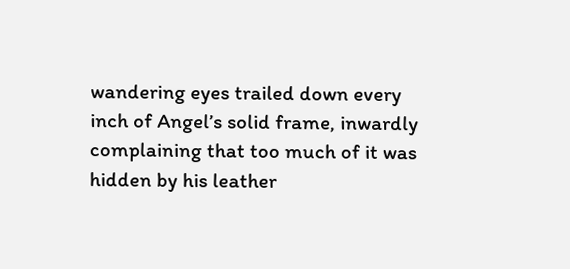wandering eyes trailed down every inch of Angel’s solid frame, inwardly complaining that too much of it was hidden by his leather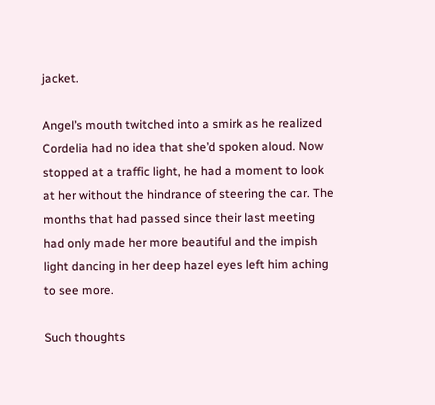jacket.

Angel’s mouth twitched into a smirk as he realized Cordelia had no idea that she’d spoken aloud. Now stopped at a traffic light, he had a moment to look at her without the hindrance of steering the car. The months that had passed since their last meeting had only made her more beautiful and the impish light dancing in her deep hazel eyes left him aching to see more.

Such thoughts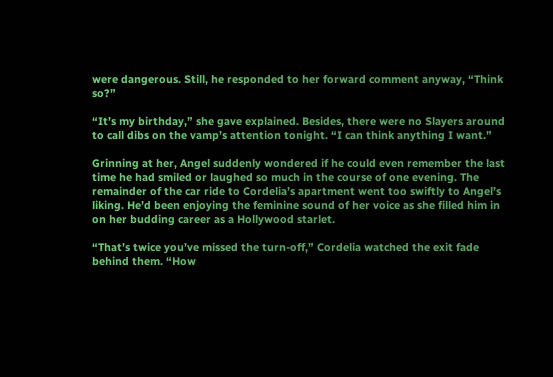were dangerous. Still, he responded to her forward comment anyway, “Think so?”

“It’s my birthday,” she gave explained. Besides, there were no Slayers around to call dibs on the vamp’s attention tonight. “I can think anything I want.”

Grinning at her, Angel suddenly wondered if he could even remember the last time he had smiled or laughed so much in the course of one evening. The remainder of the car ride to Cordelia’s apartment went too swiftly to Angel’s liking. He’d been enjoying the feminine sound of her voice as she filled him in on her budding career as a Hollywood starlet.

“That’s twice you’ve missed the turn-off,” Cordelia watched the exit fade behind them. “How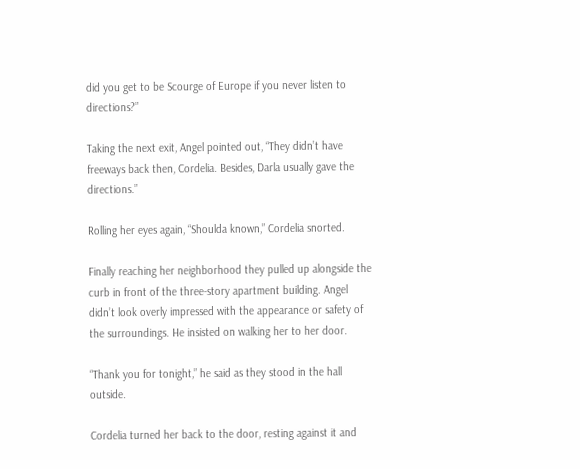did you get to be Scourge of Europe if you never listen to directions?”

Taking the next exit, Angel pointed out, “They didn’t have freeways back then, Cordelia. Besides, Darla usually gave the directions.”

Rolling her eyes again, “Shoulda known,” Cordelia snorted.

Finally reaching her neighborhood they pulled up alongside the curb in front of the three-story apartment building. Angel didn’t look overly impressed with the appearance or safety of the surroundings. He insisted on walking her to her door.

“Thank you for tonight,” he said as they stood in the hall outside.

Cordelia turned her back to the door, resting against it and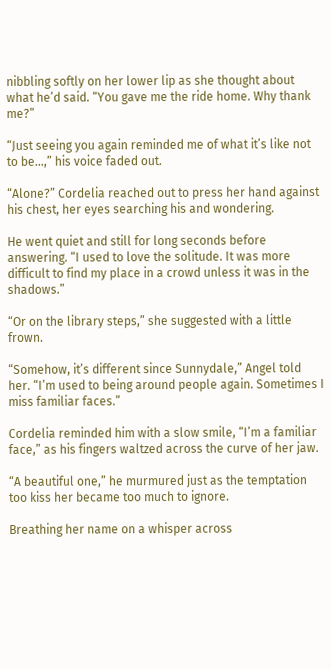nibbling softly on her lower lip as she thought about what he’d said. “You gave me the ride home. Why thank me?”

“Just seeing you again reminded me of what it’s like not to be…,” his voice faded out.

“Alone?” Cordelia reached out to press her hand against his chest, her eyes searching his and wondering.

He went quiet and still for long seconds before answering. “I used to love the solitude. It was more difficult to find my place in a crowd unless it was in the shadows.”

“Or on the library steps,” she suggested with a little frown.

“Somehow, it’s different since Sunnydale,” Angel told her. “I’m used to being around people again. Sometimes I miss familiar faces.”

Cordelia reminded him with a slow smile, “I’m a familiar face,” as his fingers waltzed across the curve of her jaw.

“A beautiful one,” he murmured just as the temptation too kiss her became too much to ignore.

Breathing her name on a whisper across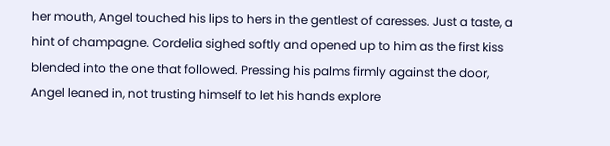her mouth, Angel touched his lips to hers in the gentlest of caresses. Just a taste, a hint of champagne. Cordelia sighed softly and opened up to him as the first kiss blended into the one that followed. Pressing his palms firmly against the door, Angel leaned in, not trusting himself to let his hands explore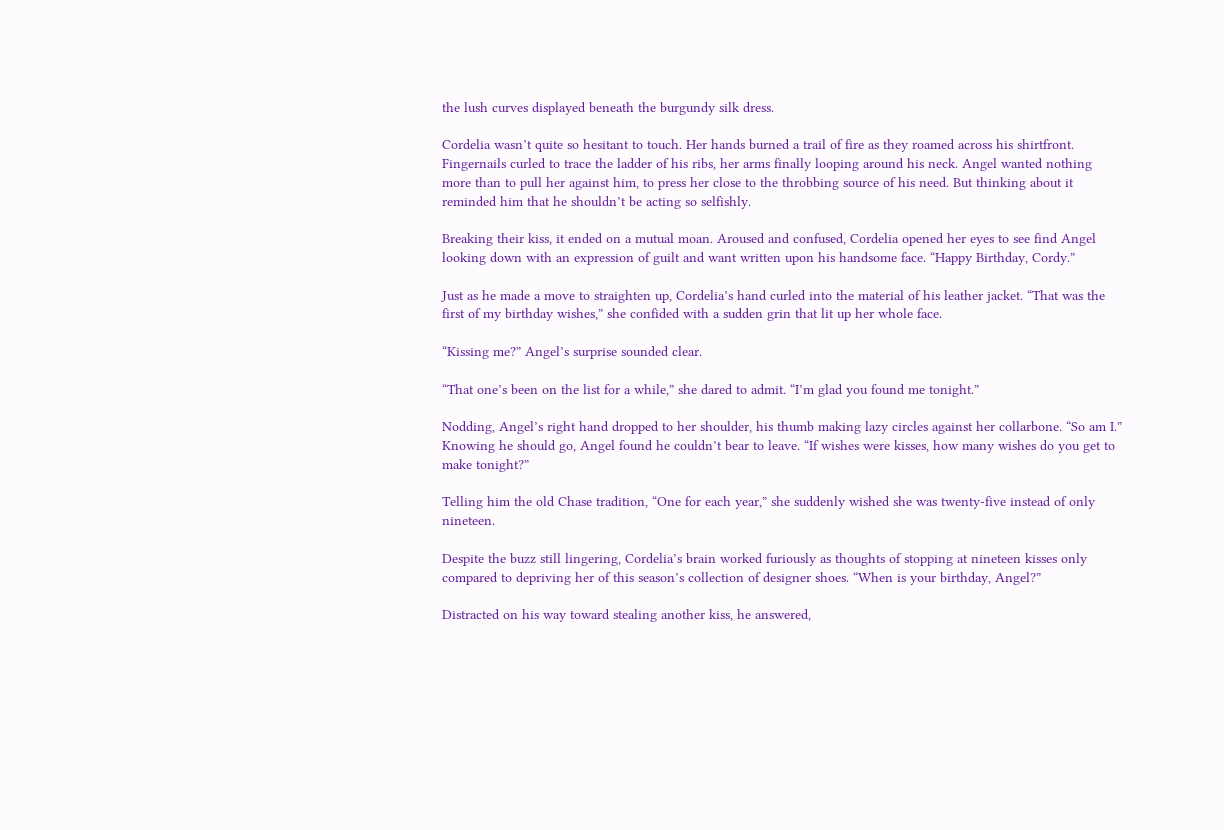the lush curves displayed beneath the burgundy silk dress.

Cordelia wasn’t quite so hesitant to touch. Her hands burned a trail of fire as they roamed across his shirtfront. Fingernails curled to trace the ladder of his ribs, her arms finally looping around his neck. Angel wanted nothing more than to pull her against him, to press her close to the throbbing source of his need. But thinking about it reminded him that he shouldn’t be acting so selfishly.

Breaking their kiss, it ended on a mutual moan. Aroused and confused, Cordelia opened her eyes to see find Angel looking down with an expression of guilt and want written upon his handsome face. “Happy Birthday, Cordy.”

Just as he made a move to straighten up, Cordelia’s hand curled into the material of his leather jacket. “That was the first of my birthday wishes,” she confided with a sudden grin that lit up her whole face.

“Kissing me?” Angel’s surprise sounded clear.

“That one’s been on the list for a while,” she dared to admit. “I’m glad you found me tonight.”

Nodding, Angel’s right hand dropped to her shoulder, his thumb making lazy circles against her collarbone. “So am I.” Knowing he should go, Angel found he couldn’t bear to leave. “If wishes were kisses, how many wishes do you get to make tonight?”

Telling him the old Chase tradition, “One for each year,” she suddenly wished she was twenty-five instead of only nineteen.

Despite the buzz still lingering, Cordelia’s brain worked furiously as thoughts of stopping at nineteen kisses only compared to depriving her of this season’s collection of designer shoes. “When is your birthday, Angel?”

Distracted on his way toward stealing another kiss, he answered,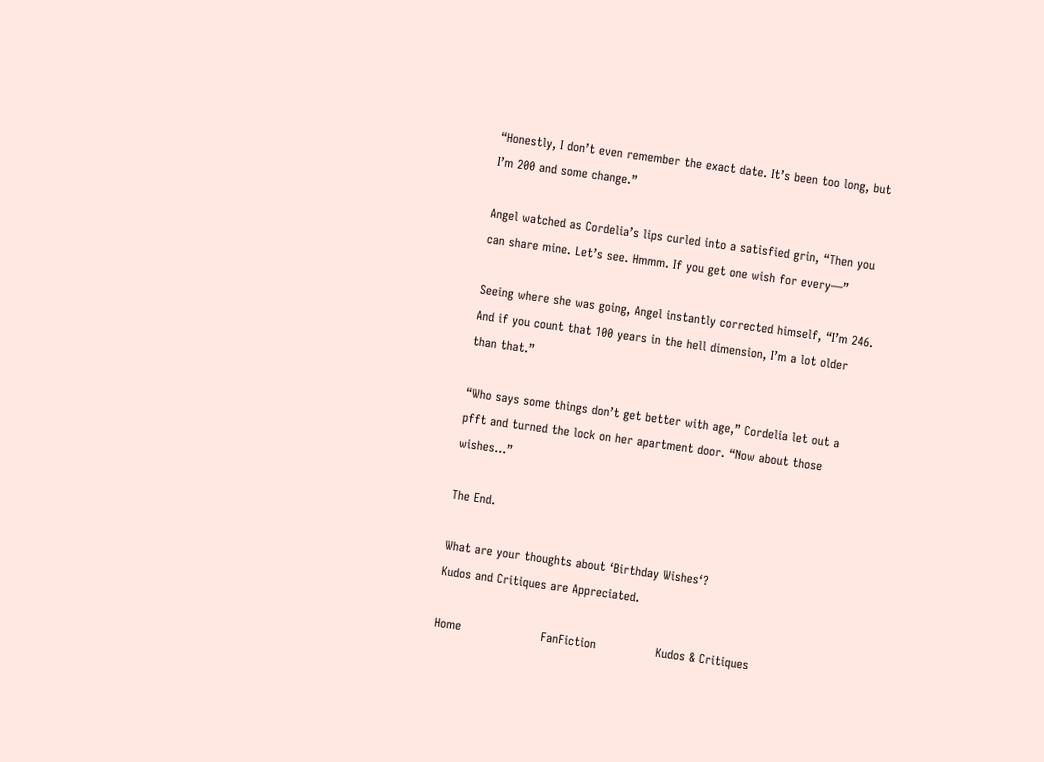“Honestly, I don’t even remember the exact date. It’s been too long, but I’m 200 and some change.”

Angel watched as Cordelia’s lips curled into a satisfied grin, “Then you can share mine. Let’s see. Hmmm. If you get one wish for every—”

Seeing where she was going, Angel instantly corrected himself, “I’m 246. And if you count that 100 years in the hell dimension, I’m a lot older than that.”

“Who says some things don’t get better with age,” Cordelia let out a pfft and turned the lock on her apartment door. “Now about those wishes…”

The End.

What are your thoughts about ‘Birthday Wishes‘?
Kudos and Critiques are Appreciated.

Home                    FanFiction               Kudos & Critiques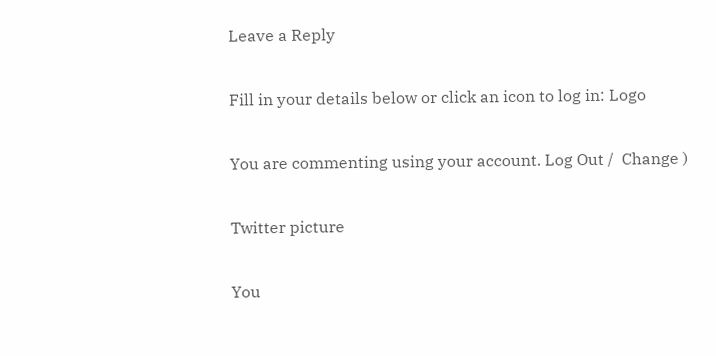Leave a Reply

Fill in your details below or click an icon to log in: Logo

You are commenting using your account. Log Out /  Change )

Twitter picture

You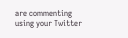are commenting using your Twitter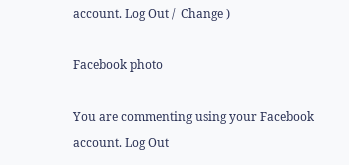account. Log Out /  Change )

Facebook photo

You are commenting using your Facebook account. Log Out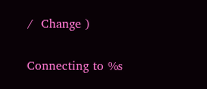/  Change )

Connecting to %s